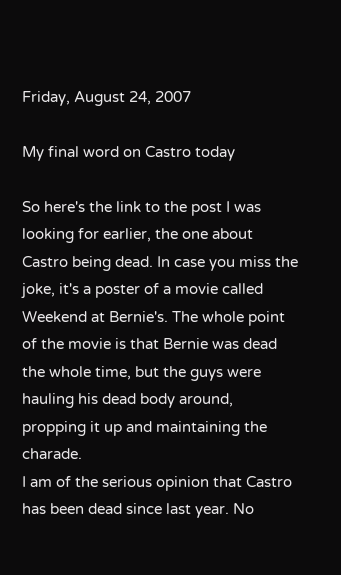Friday, August 24, 2007

My final word on Castro today

So here's the link to the post I was looking for earlier, the one about Castro being dead. In case you miss the joke, it's a poster of a movie called Weekend at Bernie's. The whole point of the movie is that Bernie was dead the whole time, but the guys were hauling his dead body around, propping it up and maintaining the charade.
I am of the serious opinion that Castro has been dead since last year. No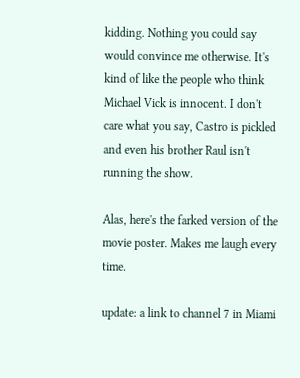kidding. Nothing you could say would convince me otherwise. It's kind of like the people who think Michael Vick is innocent. I don't care what you say, Castro is pickled and even his brother Raul isn't running the show.

Alas, here's the farked version of the movie poster. Makes me laugh every time.

update: a link to channel 7 in Miami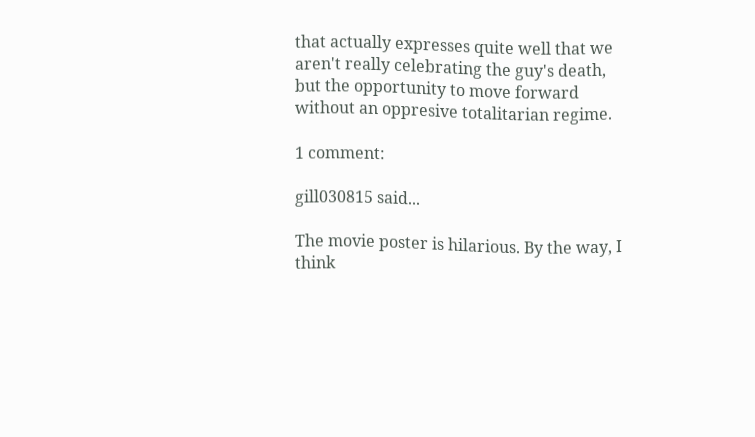that actually expresses quite well that we aren't really celebrating the guy's death, but the opportunity to move forward without an oppresive totalitarian regime.

1 comment:

gill030815 said...

The movie poster is hilarious. By the way, I think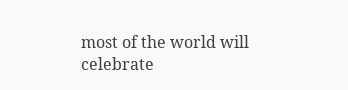most of the world will celebrate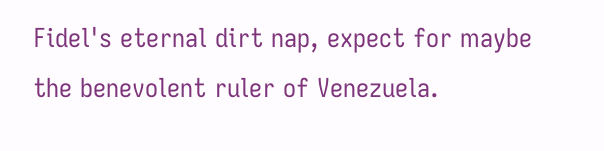Fidel's eternal dirt nap, expect for maybe the benevolent ruler of Venezuela.